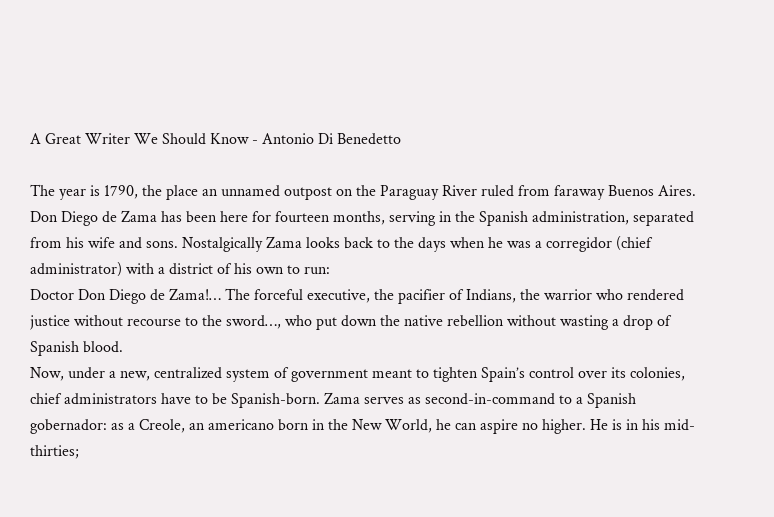A Great Writer We Should Know - Antonio Di Benedetto

The year is 1790, the place an unnamed outpost on the Paraguay River ruled from faraway Buenos Aires. Don Diego de Zama has been here for fourteen months, serving in the Spanish administration, separated from his wife and sons. Nostalgically Zama looks back to the days when he was a corregidor (chief administrator) with a district of his own to run:
Doctor Don Diego de Zama!… The forceful executive, the pacifier of Indians, the warrior who rendered justice without recourse to the sword…, who put down the native rebellion without wasting a drop of Spanish blood.
Now, under a new, centralized system of government meant to tighten Spain’s control over its colonies, chief administrators have to be Spanish-born. Zama serves as second-in-command to a Spanish gobernador: as a Creole, an americano born in the New World, he can aspire no higher. He is in his mid-thirties;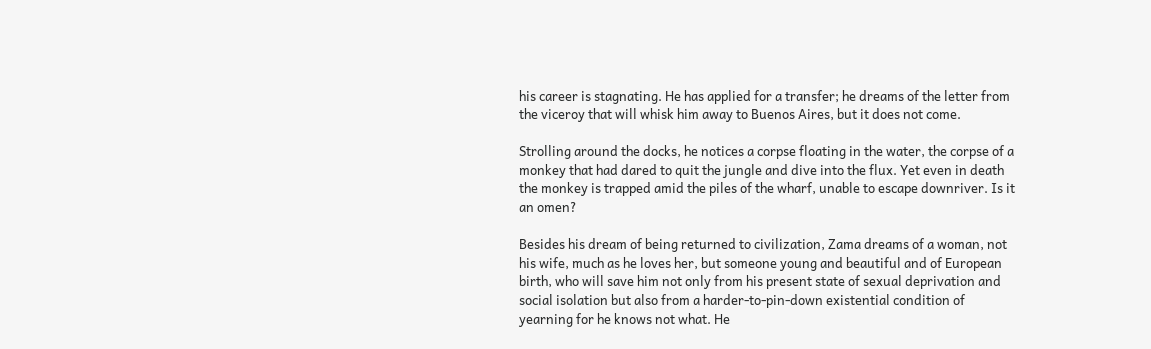his career is stagnating. He has applied for a transfer; he dreams of the letter from the viceroy that will whisk him away to Buenos Aires, but it does not come.

Strolling around the docks, he notices a corpse floating in the water, the corpse of a monkey that had dared to quit the jungle and dive into the flux. Yet even in death the monkey is trapped amid the piles of the wharf, unable to escape downriver. Is it an omen?

Besides his dream of being returned to civilization, Zama dreams of a woman, not his wife, much as he loves her, but someone young and beautiful and of European birth, who will save him not only from his present state of sexual deprivation and social isolation but also from a harder-to-pin-down existential condition of yearning for he knows not what. He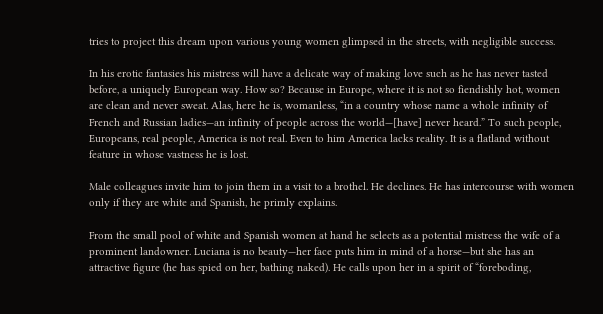tries to project this dream upon various young women glimpsed in the streets, with negligible success.

In his erotic fantasies his mistress will have a delicate way of making love such as he has never tasted before, a uniquely European way. How so? Because in Europe, where it is not so fiendishly hot, women are clean and never sweat. Alas, here he is, womanless, “in a country whose name a whole infinity of French and Russian ladies—an infinity of people across the world—[have] never heard.” To such people, Europeans, real people, America is not real. Even to him America lacks reality. It is a flatland without feature in whose vastness he is lost.

Male colleagues invite him to join them in a visit to a brothel. He declines. He has intercourse with women only if they are white and Spanish, he primly explains.

From the small pool of white and Spanish women at hand he selects as a potential mistress the wife of a prominent landowner. Luciana is no beauty—her face puts him in mind of a horse—but she has an attractive figure (he has spied on her, bathing naked). He calls upon her in a spirit of “foreboding,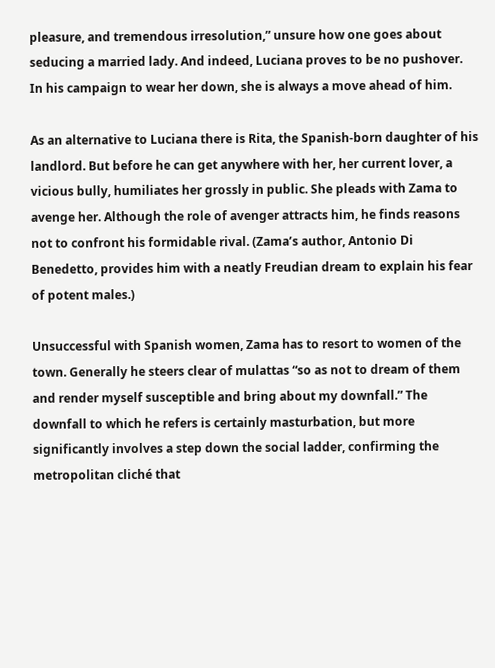pleasure, and tremendous irresolution,” unsure how one goes about seducing a married lady. And indeed, Luciana proves to be no pushover. In his campaign to wear her down, she is always a move ahead of him.

As an alternative to Luciana there is Rita, the Spanish-born daughter of his landlord. But before he can get anywhere with her, her current lover, a vicious bully, humiliates her grossly in public. She pleads with Zama to avenge her. Although the role of avenger attracts him, he finds reasons not to confront his formidable rival. (Zama’s author, Antonio Di Benedetto, provides him with a neatly Freudian dream to explain his fear of potent males.)

Unsuccessful with Spanish women, Zama has to resort to women of the town. Generally he steers clear of mulattas “so as not to dream of them and render myself susceptible and bring about my downfall.” The downfall to which he refers is certainly masturbation, but more significantly involves a step down the social ladder, confirming the metropolitan cliché that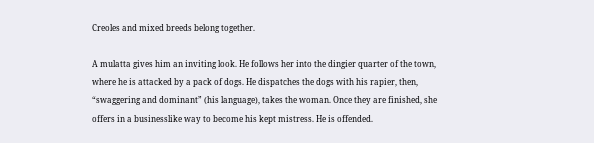Creoles and mixed breeds belong together.

A mulatta gives him an inviting look. He follows her into the dingier quarter of the town, where he is attacked by a pack of dogs. He dispatches the dogs with his rapier, then, “swaggering and dominant” (his language), takes the woman. Once they are finished, she offers in a businesslike way to become his kept mistress. He is offended.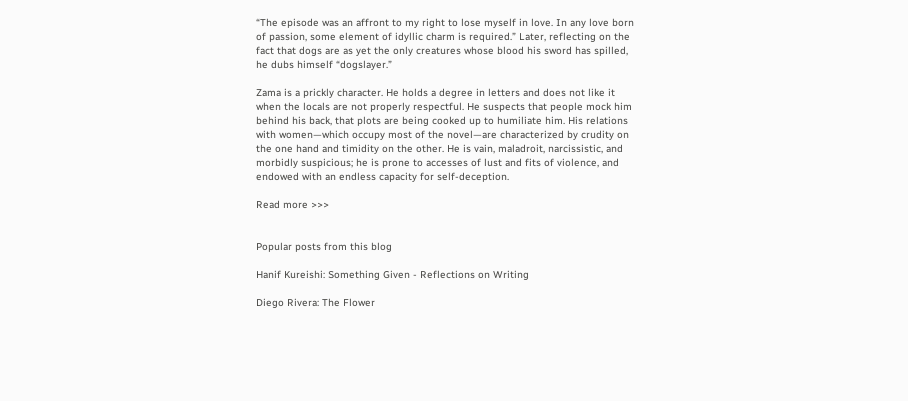“The episode was an affront to my right to lose myself in love. In any love born of passion, some element of idyllic charm is required.” Later, reflecting on the fact that dogs are as yet the only creatures whose blood his sword has spilled, he dubs himself “dogslayer.”

Zama is a prickly character. He holds a degree in letters and does not like it when the locals are not properly respectful. He suspects that people mock him behind his back, that plots are being cooked up to humiliate him. His relations with women—which occupy most of the novel—are characterized by crudity on the one hand and timidity on the other. He is vain, maladroit, narcissistic, and morbidly suspicious; he is prone to accesses of lust and fits of violence, and endowed with an endless capacity for self-deception.

Read more >>>


Popular posts from this blog

Hanif Kureishi: Something Given - Reflections on Writing

Diego Rivera: The Flower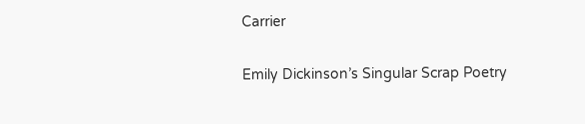Carrier

Emily Dickinson’s Singular Scrap Poetry